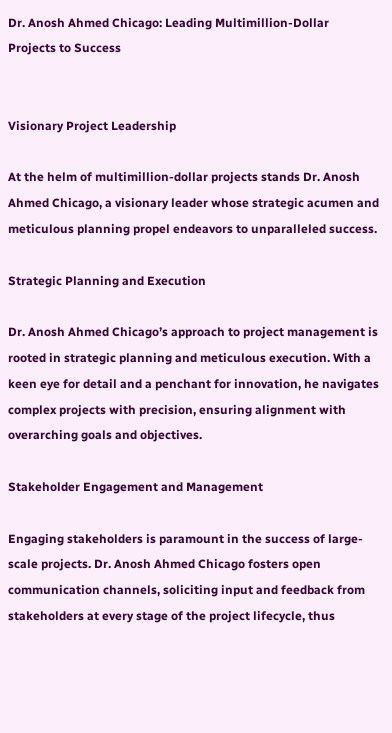Dr. Anosh Ahmed Chicago: Leading Multimillion-Dollar Projects to Success


Visionary Project Leadership

At the helm of multimillion-dollar projects stands Dr. Anosh Ahmed Chicago, a visionary leader whose strategic acumen and meticulous planning propel endeavors to unparalleled success.

Strategic Planning and Execution

Dr. Anosh Ahmed Chicago’s approach to project management is rooted in strategic planning and meticulous execution. With a keen eye for detail and a penchant for innovation, he navigates complex projects with precision, ensuring alignment with overarching goals and objectives.

Stakeholder Engagement and Management

Engaging stakeholders is paramount in the success of large-scale projects. Dr. Anosh Ahmed Chicago fosters open communication channels, soliciting input and feedback from stakeholders at every stage of the project lifecycle, thus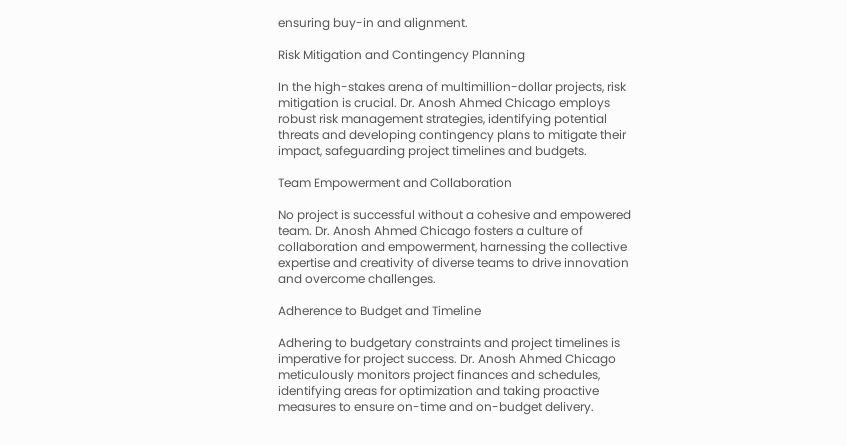ensuring buy-in and alignment.

Risk Mitigation and Contingency Planning

In the high-stakes arena of multimillion-dollar projects, risk mitigation is crucial. Dr. Anosh Ahmed Chicago employs robust risk management strategies, identifying potential threats and developing contingency plans to mitigate their impact, safeguarding project timelines and budgets.

Team Empowerment and Collaboration

No project is successful without a cohesive and empowered team. Dr. Anosh Ahmed Chicago fosters a culture of collaboration and empowerment, harnessing the collective expertise and creativity of diverse teams to drive innovation and overcome challenges.

Adherence to Budget and Timeline

Adhering to budgetary constraints and project timelines is imperative for project success. Dr. Anosh Ahmed Chicago meticulously monitors project finances and schedules, identifying areas for optimization and taking proactive measures to ensure on-time and on-budget delivery.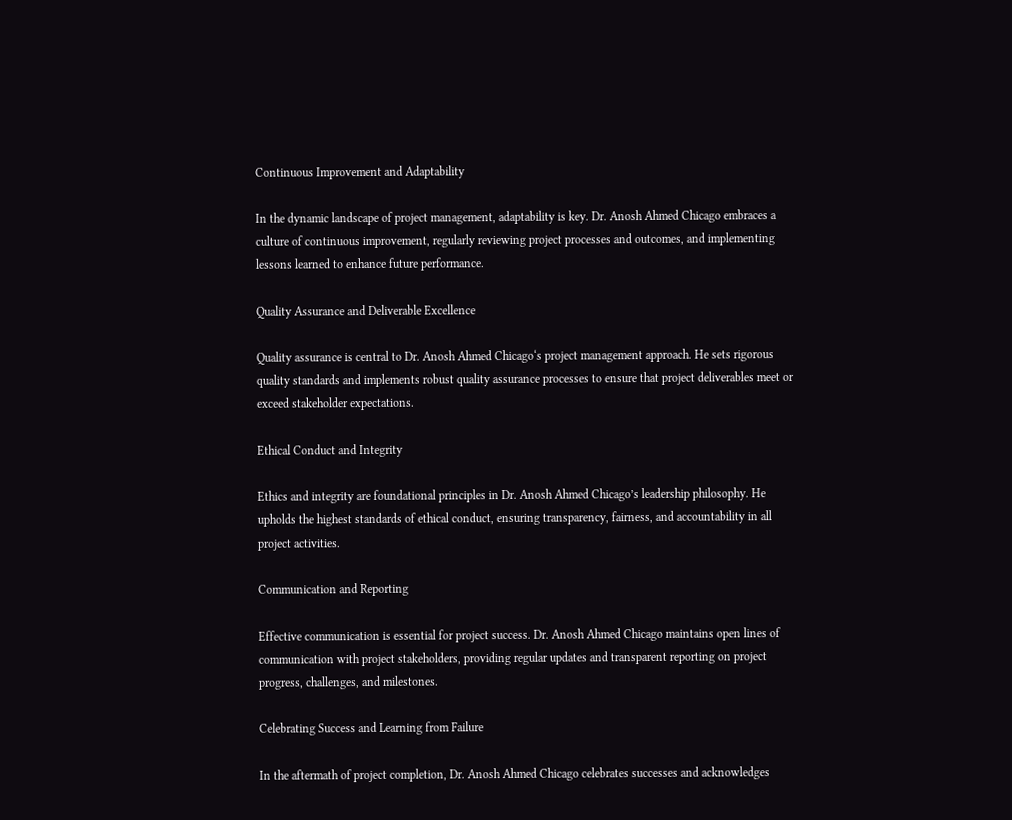Continuous Improvement and Adaptability

In the dynamic landscape of project management, adaptability is key. Dr. Anosh Ahmed Chicago embraces a culture of continuous improvement, regularly reviewing project processes and outcomes, and implementing lessons learned to enhance future performance.

Quality Assurance and Deliverable Excellence

Quality assurance is central to Dr. Anosh Ahmed Chicago‘s project management approach. He sets rigorous quality standards and implements robust quality assurance processes to ensure that project deliverables meet or exceed stakeholder expectations.

Ethical Conduct and Integrity

Ethics and integrity are foundational principles in Dr. Anosh Ahmed Chicago’s leadership philosophy. He upholds the highest standards of ethical conduct, ensuring transparency, fairness, and accountability in all project activities.

Communication and Reporting

Effective communication is essential for project success. Dr. Anosh Ahmed Chicago maintains open lines of communication with project stakeholders, providing regular updates and transparent reporting on project progress, challenges, and milestones.

Celebrating Success and Learning from Failure

In the aftermath of project completion, Dr. Anosh Ahmed Chicago celebrates successes and acknowledges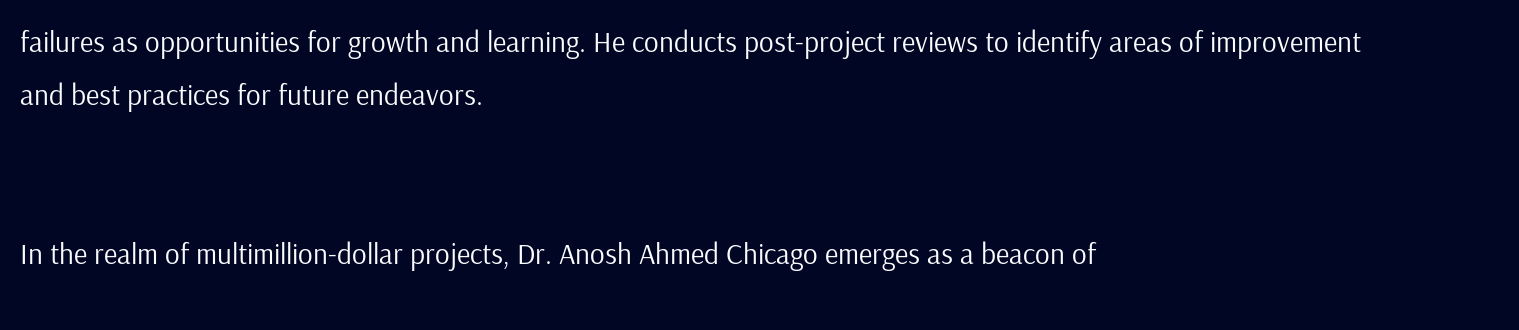failures as opportunities for growth and learning. He conducts post-project reviews to identify areas of improvement and best practices for future endeavors.


In the realm of multimillion-dollar projects, Dr. Anosh Ahmed Chicago emerges as a beacon of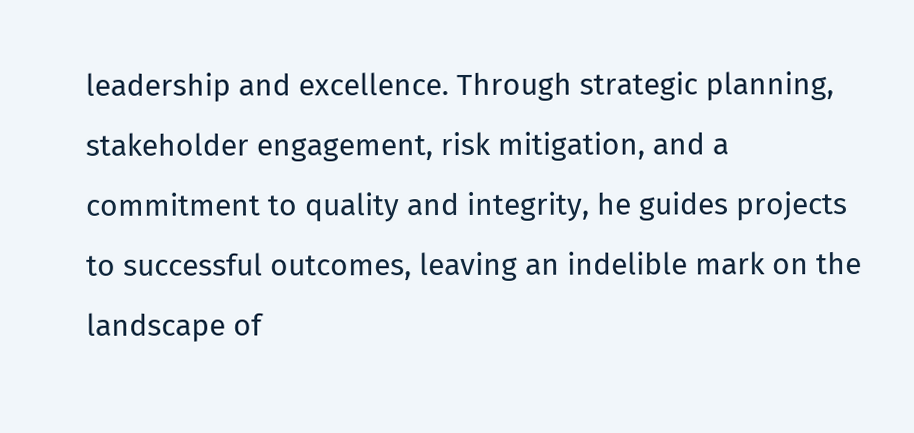leadership and excellence. Through strategic planning, stakeholder engagement, risk mitigation, and a commitment to quality and integrity, he guides projects to successful outcomes, leaving an indelible mark on the landscape of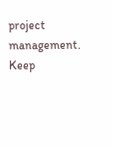project management. Keep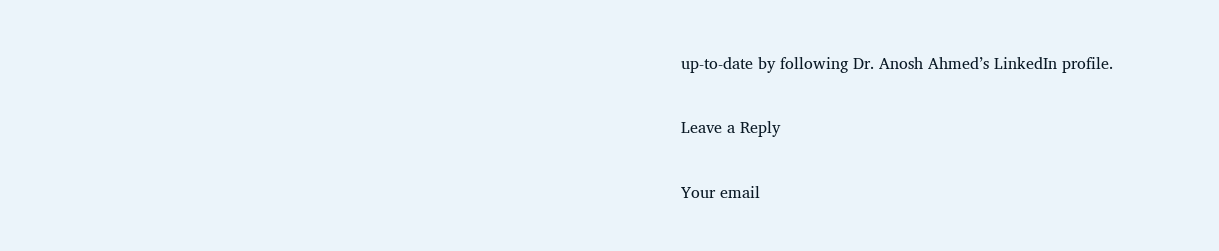up-to-date by following Dr. Anosh Ahmed’s LinkedIn profile.

Leave a Reply

Your email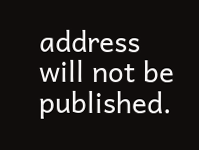address will not be published.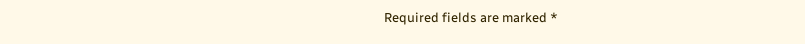Required fields are marked *